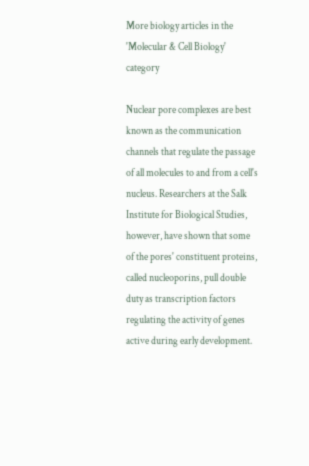More biology articles in the 'Molecular & Cell Biology' category

Nuclear pore complexes are best known as the communication channels that regulate the passage of all molecules to and from a cell's nucleus. Researchers at the Salk Institute for Biological Studies, however, have shown that some of the pores' constituent proteins, called nucleoporins, pull double duty as transcription factors regulating the activity of genes active during early development.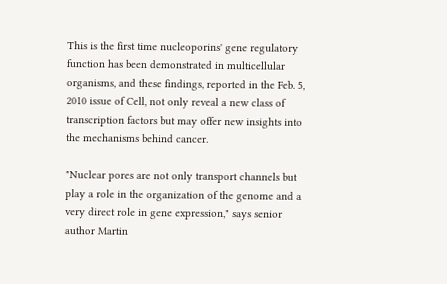This is the first time nucleoporins' gene regulatory function has been demonstrated in multicellular organisms, and these findings, reported in the Feb. 5, 2010 issue of Cell, not only reveal a new class of transcription factors but may offer new insights into the mechanisms behind cancer.

"Nuclear pores are not only transport channels but play a role in the organization of the genome and a very direct role in gene expression," says senior author Martin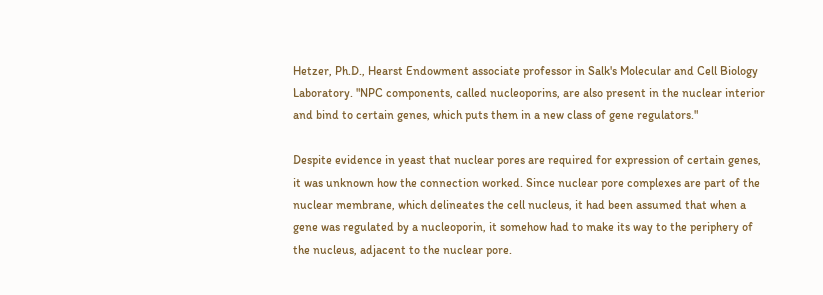Hetzer, Ph.D., Hearst Endowment associate professor in Salk's Molecular and Cell Biology Laboratory. "NPC components, called nucleoporins, are also present in the nuclear interior and bind to certain genes, which puts them in a new class of gene regulators."

Despite evidence in yeast that nuclear pores are required for expression of certain genes, it was unknown how the connection worked. Since nuclear pore complexes are part of the nuclear membrane, which delineates the cell nucleus, it had been assumed that when a gene was regulated by a nucleoporin, it somehow had to make its way to the periphery of the nucleus, adjacent to the nuclear pore.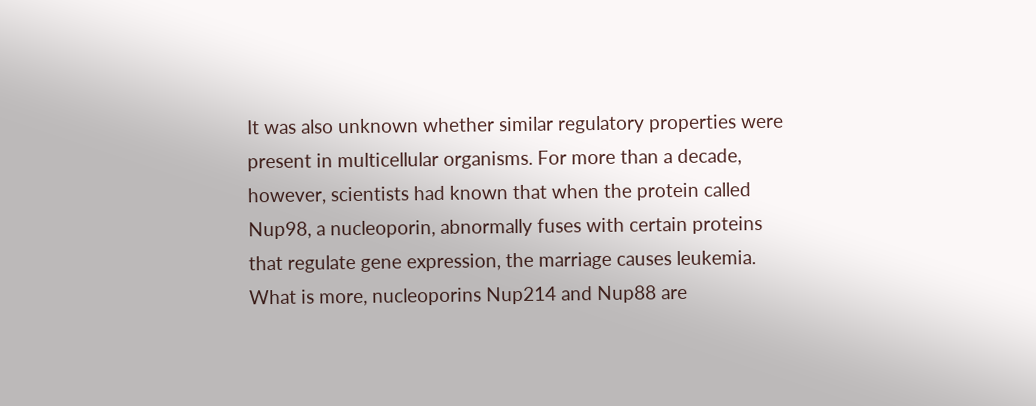It was also unknown whether similar regulatory properties were present in multicellular organisms. For more than a decade, however, scientists had known that when the protein called Nup98, a nucleoporin, abnormally fuses with certain proteins that regulate gene expression, the marriage causes leukemia. What is more, nucleoporins Nup214 and Nup88 are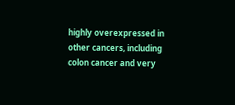highly overexpressed in other cancers, including colon cancer and very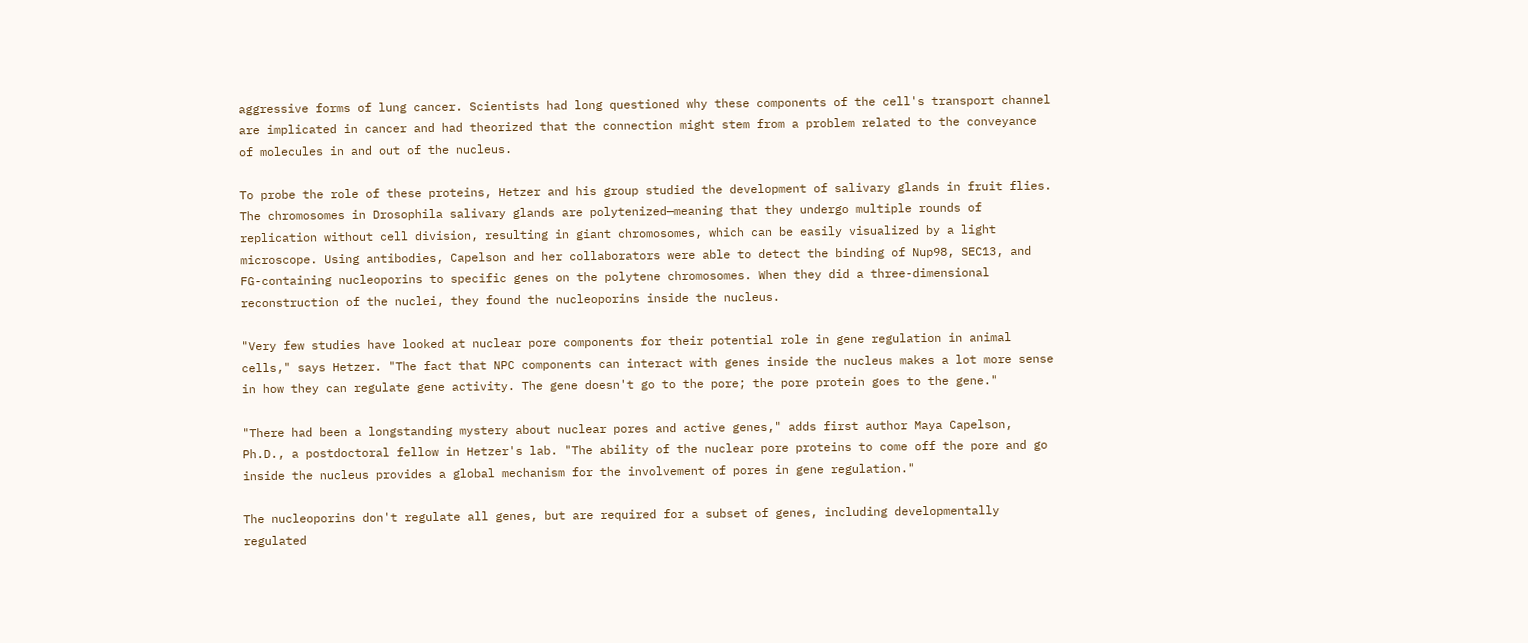aggressive forms of lung cancer. Scientists had long questioned why these components of the cell's transport channel are implicated in cancer and had theorized that the connection might stem from a problem related to the conveyance of molecules in and out of the nucleus.

To probe the role of these proteins, Hetzer and his group studied the development of salivary glands in fruit flies. The chromosomes in Drosophila salivary glands are polytenized—meaning that they undergo multiple rounds of replication without cell division, resulting in giant chromosomes, which can be easily visualized by a light microscope. Using antibodies, Capelson and her collaborators were able to detect the binding of Nup98, SEC13, and FG-containing nucleoporins to specific genes on the polytene chromosomes. When they did a three-dimensional reconstruction of the nuclei, they found the nucleoporins inside the nucleus.

"Very few studies have looked at nuclear pore components for their potential role in gene regulation in animal cells," says Hetzer. "The fact that NPC components can interact with genes inside the nucleus makes a lot more sense in how they can regulate gene activity. The gene doesn't go to the pore; the pore protein goes to the gene."

"There had been a longstanding mystery about nuclear pores and active genes," adds first author Maya Capelson, Ph.D., a postdoctoral fellow in Hetzer's lab. "The ability of the nuclear pore proteins to come off the pore and go inside the nucleus provides a global mechanism for the involvement of pores in gene regulation."

The nucleoporins don't regulate all genes, but are required for a subset of genes, including developmentally regulated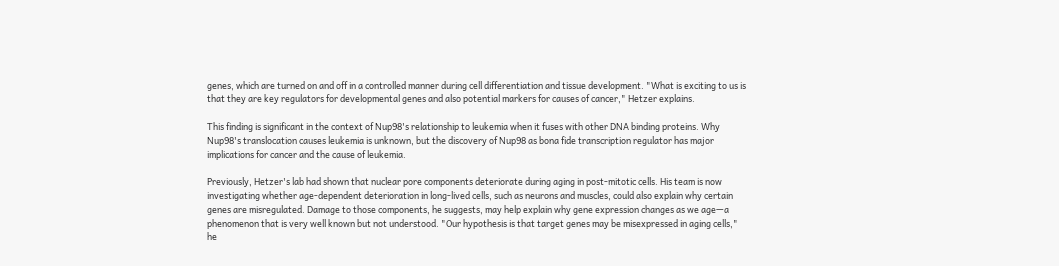genes, which are turned on and off in a controlled manner during cell differentiation and tissue development. "What is exciting to us is that they are key regulators for developmental genes and also potential markers for causes of cancer," Hetzer explains.

This finding is significant in the context of Nup98's relationship to leukemia when it fuses with other DNA binding proteins. Why Nup98's translocation causes leukemia is unknown, but the discovery of Nup98 as bona fide transcription regulator has major implications for cancer and the cause of leukemia.

Previously, Hetzer's lab had shown that nuclear pore components deteriorate during aging in post-mitotic cells. His team is now investigating whether age-dependent deterioration in long-lived cells, such as neurons and muscles, could also explain why certain genes are misregulated. Damage to those components, he suggests, may help explain why gene expression changes as we age—a phenomenon that is very well known but not understood. "Our hypothesis is that target genes may be misexpressed in aging cells," he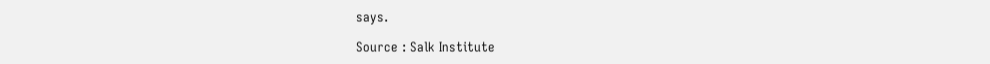says.

Source : Salk Institute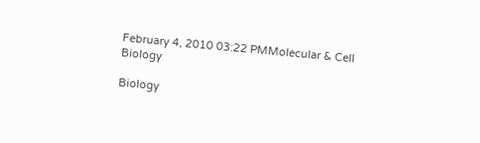February 4, 2010 03:22 PMMolecular & Cell Biology

Biology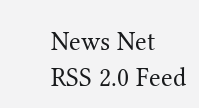News Net
RSS 2.0 Feed